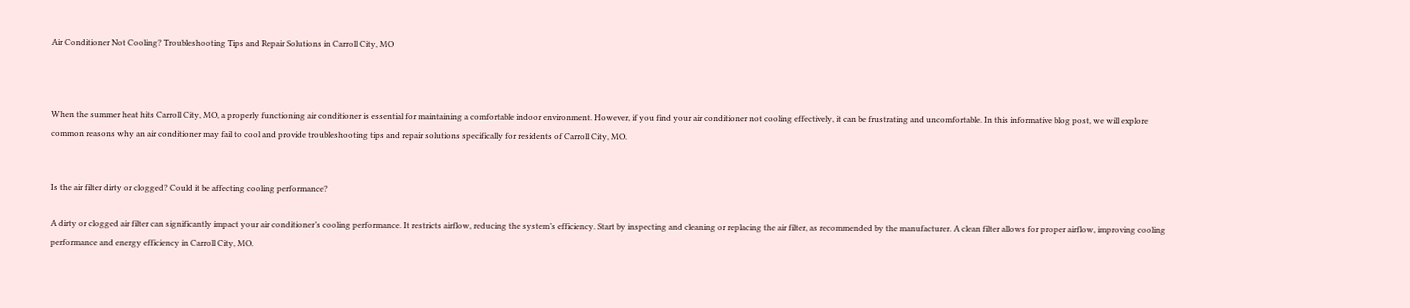Air Conditioner Not Cooling? Troubleshooting Tips and Repair Solutions in Carroll City, MO



When the summer heat hits Carroll City, MO, a properly functioning air conditioner is essential for maintaining a comfortable indoor environment. However, if you find your air conditioner not cooling effectively, it can be frustrating and uncomfortable. In this informative blog post, we will explore common reasons why an air conditioner may fail to cool and provide troubleshooting tips and repair solutions specifically for residents of Carroll City, MO.


Is the air filter dirty or clogged? Could it be affecting cooling performance?

A dirty or clogged air filter can significantly impact your air conditioner’s cooling performance. It restricts airflow, reducing the system’s efficiency. Start by inspecting and cleaning or replacing the air filter, as recommended by the manufacturer. A clean filter allows for proper airflow, improving cooling performance and energy efficiency in Carroll City, MO.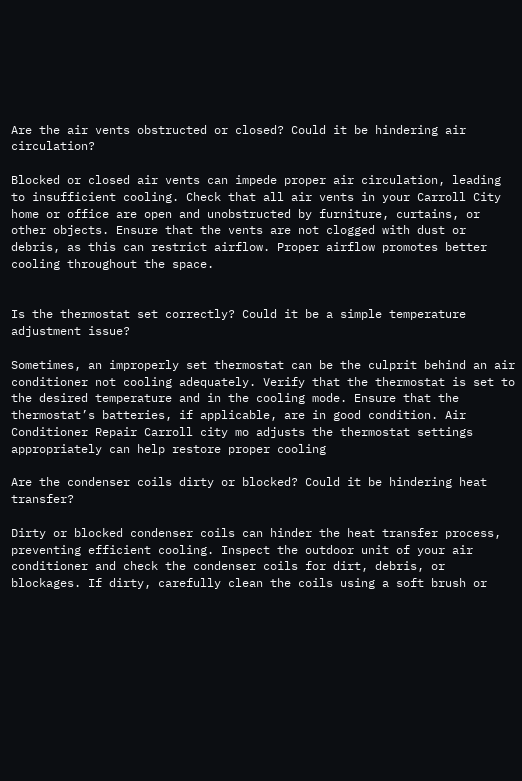Are the air vents obstructed or closed? Could it be hindering air circulation?

Blocked or closed air vents can impede proper air circulation, leading to insufficient cooling. Check that all air vents in your Carroll City home or office are open and unobstructed by furniture, curtains, or other objects. Ensure that the vents are not clogged with dust or debris, as this can restrict airflow. Proper airflow promotes better cooling throughout the space.


Is the thermostat set correctly? Could it be a simple temperature adjustment issue?

Sometimes, an improperly set thermostat can be the culprit behind an air conditioner not cooling adequately. Verify that the thermostat is set to the desired temperature and in the cooling mode. Ensure that the thermostat’s batteries, if applicable, are in good condition. Air Conditioner Repair Carroll city mo adjusts the thermostat settings appropriately can help restore proper cooling

Are the condenser coils dirty or blocked? Could it be hindering heat transfer?

Dirty or blocked condenser coils can hinder the heat transfer process, preventing efficient cooling. Inspect the outdoor unit of your air conditioner and check the condenser coils for dirt, debris, or blockages. If dirty, carefully clean the coils using a soft brush or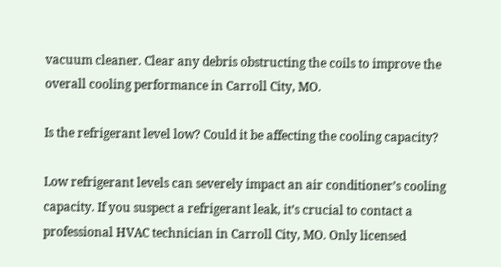vacuum cleaner. Clear any debris obstructing the coils to improve the overall cooling performance in Carroll City, MO.

Is the refrigerant level low? Could it be affecting the cooling capacity?

Low refrigerant levels can severely impact an air conditioner’s cooling capacity. If you suspect a refrigerant leak, it’s crucial to contact a professional HVAC technician in Carroll City, MO. Only licensed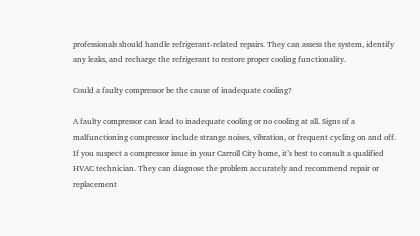professionals should handle refrigerant-related repairs. They can assess the system, identify any leaks, and recharge the refrigerant to restore proper cooling functionality.

Could a faulty compressor be the cause of inadequate cooling?

A faulty compressor can lead to inadequate cooling or no cooling at all. Signs of a malfunctioning compressor include strange noises, vibration, or frequent cycling on and off. If you suspect a compressor issue in your Carroll City home, it’s best to consult a qualified HVAC technician. They can diagnose the problem accurately and recommend repair or replacement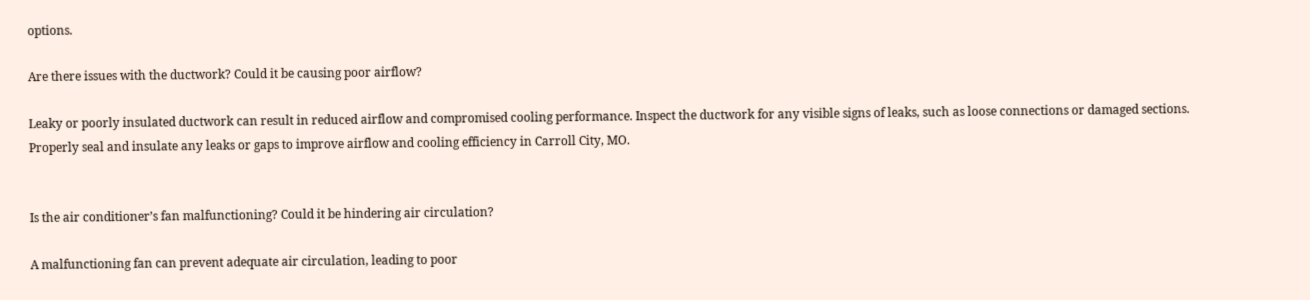options.

Are there issues with the ductwork? Could it be causing poor airflow?

Leaky or poorly insulated ductwork can result in reduced airflow and compromised cooling performance. Inspect the ductwork for any visible signs of leaks, such as loose connections or damaged sections. Properly seal and insulate any leaks or gaps to improve airflow and cooling efficiency in Carroll City, MO.


Is the air conditioner’s fan malfunctioning? Could it be hindering air circulation?

A malfunctioning fan can prevent adequate air circulation, leading to poor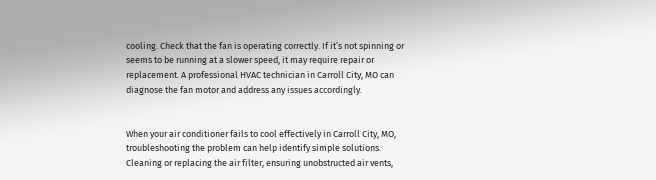cooling. Check that the fan is operating correctly. If it’s not spinning or seems to be running at a slower speed, it may require repair or replacement. A professional HVAC technician in Carroll City, MO can diagnose the fan motor and address any issues accordingly.


When your air conditioner fails to cool effectively in Carroll City, MO, troubleshooting the problem can help identify simple solutions. Cleaning or replacing the air filter, ensuring unobstructed air vents,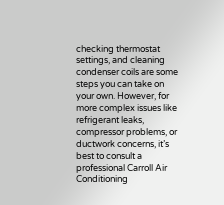checking thermostat settings, and cleaning condenser coils are some steps you can take on your own. However, for more complex issues like refrigerant leaks, compressor problems, or ductwork concerns, it’s best to consult a professional Carroll Air Conditioning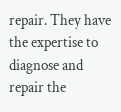repair. They have the expertise to diagnose and repair the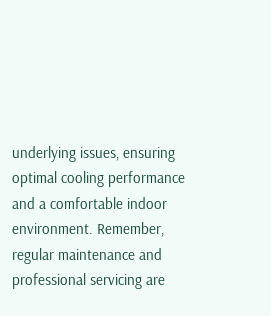underlying issues, ensuring optimal cooling performance and a comfortable indoor environment. Remember, regular maintenance and professional servicing are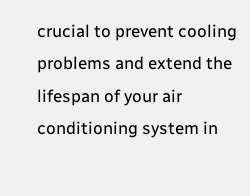crucial to prevent cooling problems and extend the lifespan of your air conditioning system in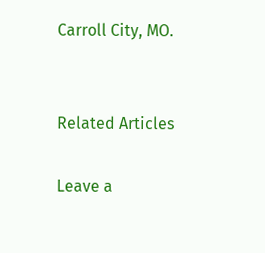Carroll City, MO.


Related Articles

Leave a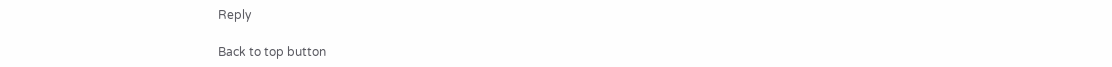Reply

Back to top button